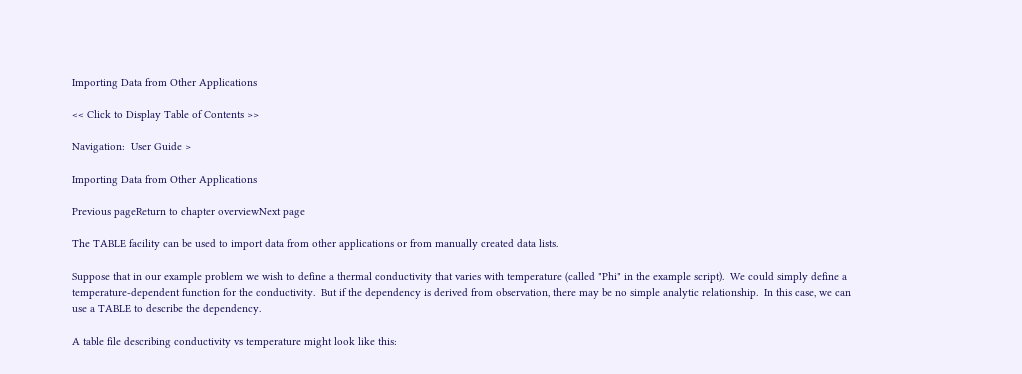Importing Data from Other Applications

<< Click to Display Table of Contents >>

Navigation:  User Guide >

Importing Data from Other Applications

Previous pageReturn to chapter overviewNext page

The TABLE facility can be used to import data from other applications or from manually created data lists.

Suppose that in our example problem we wish to define a thermal conductivity that varies with temperature (called "Phi" in the example script).  We could simply define a temperature-dependent function for the conductivity.  But if the dependency is derived from observation, there may be no simple analytic relationship.  In this case, we can use a TABLE to describe the dependency.

A table file describing conductivity vs temperature might look like this: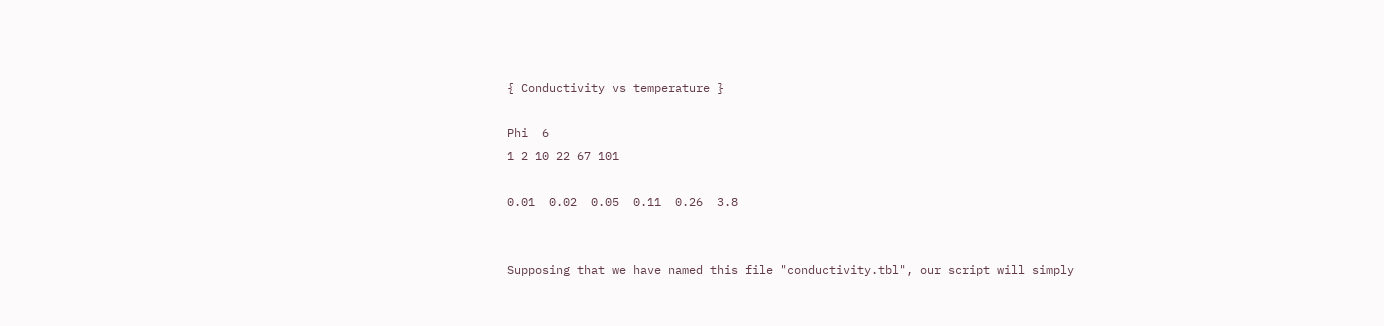{ Conductivity vs temperature }

Phi  6
1 2 10 22 67 101

0.01  0.02  0.05  0.11  0.26  3.8


Supposing that we have named this file "conductivity.tbl", our script will simply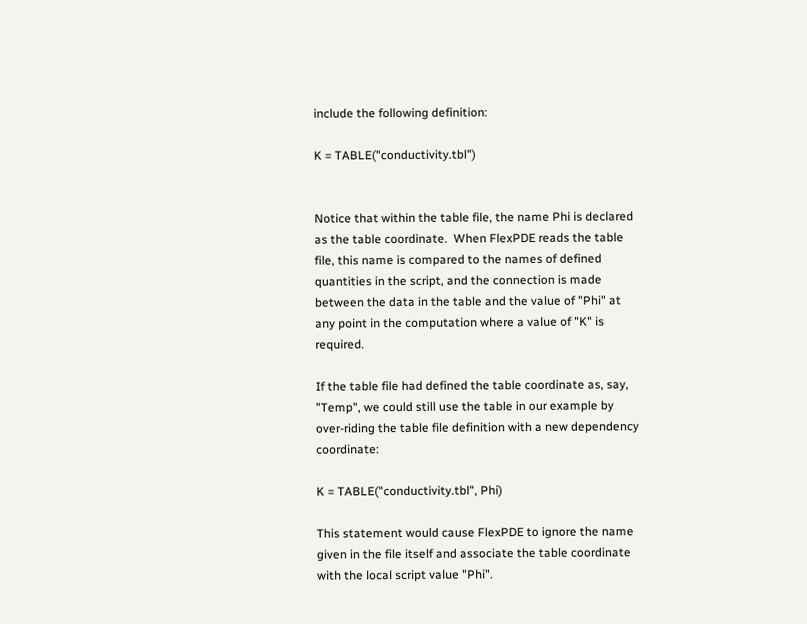include the following definition:

K = TABLE("conductivity.tbl")


Notice that within the table file, the name Phi is declared as the table coordinate.  When FlexPDE reads the table file, this name is compared to the names of defined quantities in the script, and the connection is made between the data in the table and the value of "Phi" at any point in the computation where a value of "K" is required.

If the table file had defined the table coordinate as, say, "Temp", we could still use the table in our example by over-riding the table file definition with a new dependency coordinate:

K = TABLE("conductivity.tbl", Phi)

This statement would cause FlexPDE to ignore the name given in the file itself and associate the table coordinate with the local script value "Phi".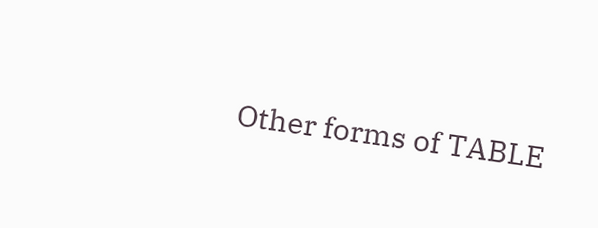Other forms of TABLE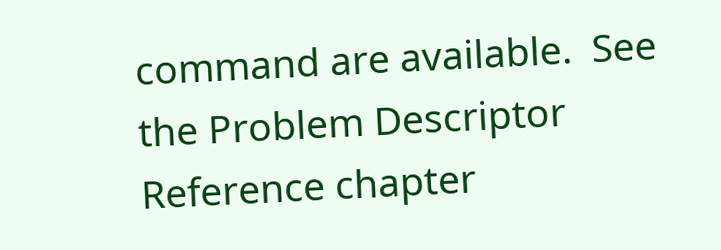command are available.  See the Problem Descriptor Reference chapter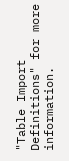"Table Import Definitions" for more information.